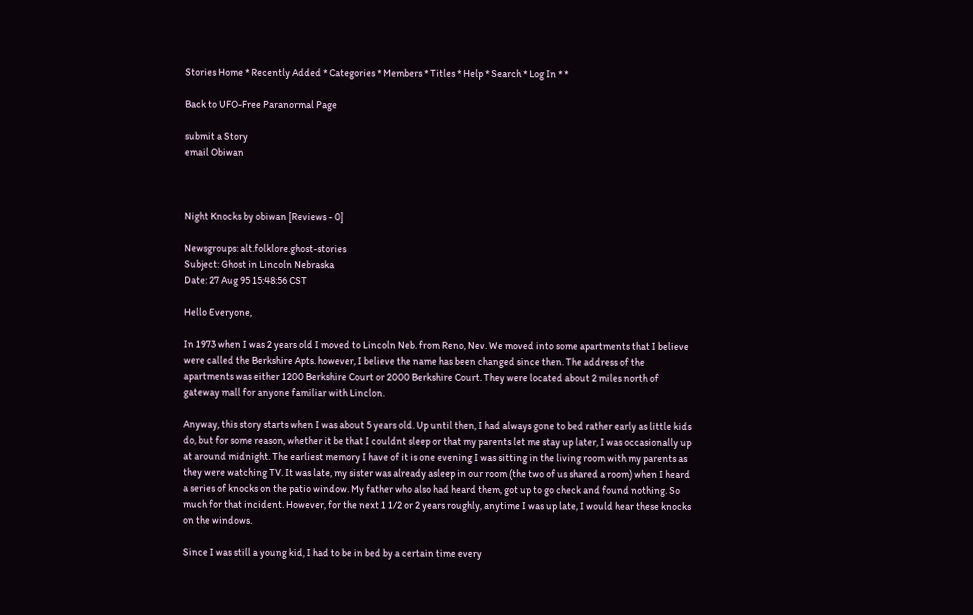Stories Home * Recently Added * Categories * Members * Titles * Help * Search * Log In * *

Back to UFO-Free Paranormal Page

submit a Story
email Obiwan



Night Knocks by obiwan [Reviews - 0]

Newsgroups: alt.folklore.ghost-stories
Subject: Ghost in Lincoln Nebraska
Date: 27 Aug 95 15:48:56 CST

Hello Everyone,

In 1973 when I was 2 years old I moved to Lincoln Neb. from Reno, Nev. We moved into some apartments that I believe were called the Berkshire Apts. however, I believe the name has been changed since then. The address of the apartments was either 1200 Berkshire Court or 2000 Berkshire Court. They were located about 2 miles north of gateway mall for anyone familiar with Linclon.

Anyway, this story starts when I was about 5 years old. Up until then, I had always gone to bed rather early as little kids do, but for some reason, whether it be that I couldnt sleep or that my parents let me stay up later, I was occasionally up at around midnight. The earliest memory I have of it is one evening I was sitting in the living room with my parents as they were watching TV. It was late, my sister was already asleep in our room (the two of us shared a room) when I heard a series of knocks on the patio window. My father who also had heard them, got up to go check and found nothing. So much for that incident. However, for the next 1 1/2 or 2 years roughly, anytime I was up late, I would hear these knocks on the windows.

Since I was still a young kid, I had to be in bed by a certain time every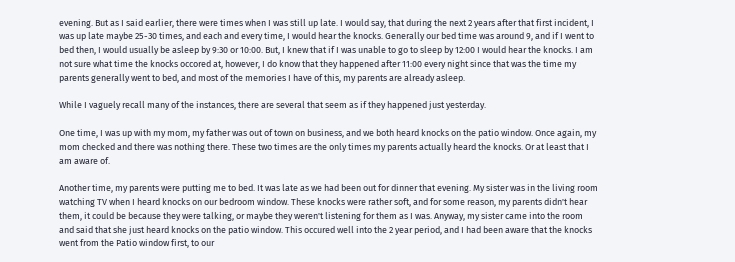evening. But as I said earlier, there were times when I was still up late. I would say, that during the next 2 years after that first incident, I was up late maybe 25-30 times, and each and every time, I would hear the knocks. Generally our bed time was around 9, and if I went to bed then, I would usually be asleep by 9:30 or 10:00. But, I knew that if I was unable to go to sleep by 12:00 I would hear the knocks. I am not sure what time the knocks occored at, however, I do know that they happened after 11:00 every night since that was the time my parents generally went to bed, and most of the memories I have of this, my parents are already asleep.

While I vaguely recall many of the instances, there are several that seem as if they happened just yesterday.

One time, I was up with my mom, my father was out of town on business, and we both heard knocks on the patio window. Once again, my mom checked and there was nothing there. These two times are the only times my parents actually heard the knocks. Or at least that I am aware of.

Another time, my parents were putting me to bed. It was late as we had been out for dinner that evening. My sister was in the living room watching TV when I heard knocks on our bedroom window. These knocks were rather soft, and for some reason, my parents didn't hear them, it could be because they were talking, or maybe they weren't listening for them as I was. Anyway, my sister came into the room and said that she just heard knocks on the patio window. This occured well into the 2 year period, and I had been aware that the knocks went from the Patio window first, to our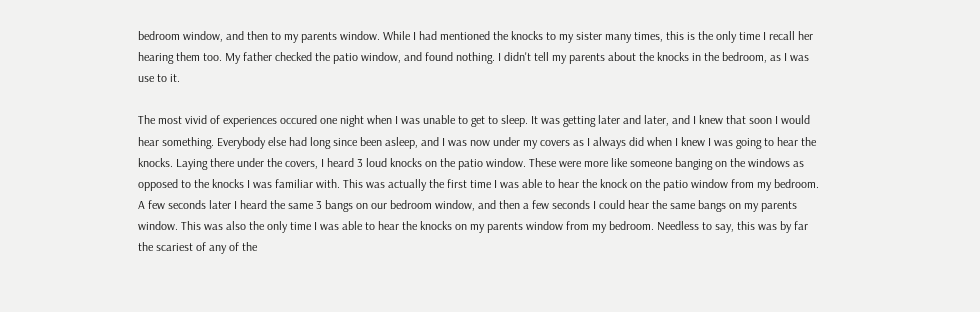bedroom window, and then to my parents window. While I had mentioned the knocks to my sister many times, this is the only time I recall her hearing them too. My father checked the patio window, and found nothing. I didn't tell my parents about the knocks in the bedroom, as I was use to it.

The most vivid of experiences occured one night when I was unable to get to sleep. It was getting later and later, and I knew that soon I would hear something. Everybody else had long since been asleep, and I was now under my covers as I always did when I knew I was going to hear the knocks. Laying there under the covers, I heard 3 loud knocks on the patio window. These were more like someone banging on the windows as opposed to the knocks I was familiar with. This was actually the first time I was able to hear the knock on the patio window from my bedroom. A few seconds later I heard the same 3 bangs on our bedroom window, and then a few seconds I could hear the same bangs on my parents window. This was also the only time I was able to hear the knocks on my parents window from my bedroom. Needless to say, this was by far the scariest of any of the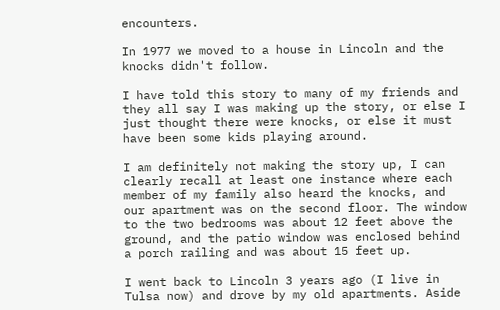encounters.

In 1977 we moved to a house in Lincoln and the knocks didn't follow.

I have told this story to many of my friends and they all say I was making up the story, or else I just thought there were knocks, or else it must have been some kids playing around.

I am definitely not making the story up, I can clearly recall at least one instance where each member of my family also heard the knocks, and our apartment was on the second floor. The window to the two bedrooms was about 12 feet above the ground, and the patio window was enclosed behind a porch railing and was about 15 feet up.

I went back to Lincoln 3 years ago (I live in Tulsa now) and drove by my old apartments. Aside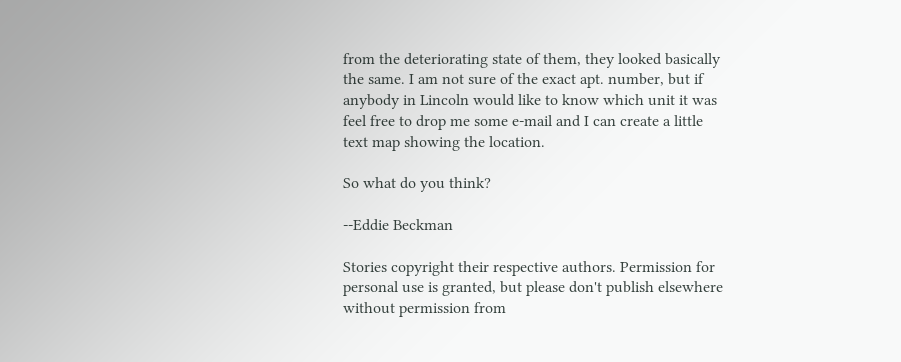from the deteriorating state of them, they looked basically the same. I am not sure of the exact apt. number, but if anybody in Lincoln would like to know which unit it was feel free to drop me some e-mail and I can create a little text map showing the location.

So what do you think?

--Eddie Beckman

Stories copyright their respective authors. Permission for personal use is granted, but please don't publish elsewhere without permission from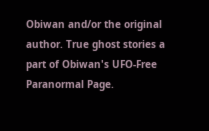Obiwan and/or the original author. True ghost stories a part of Obiwan's UFO-Free Paranormal Page.